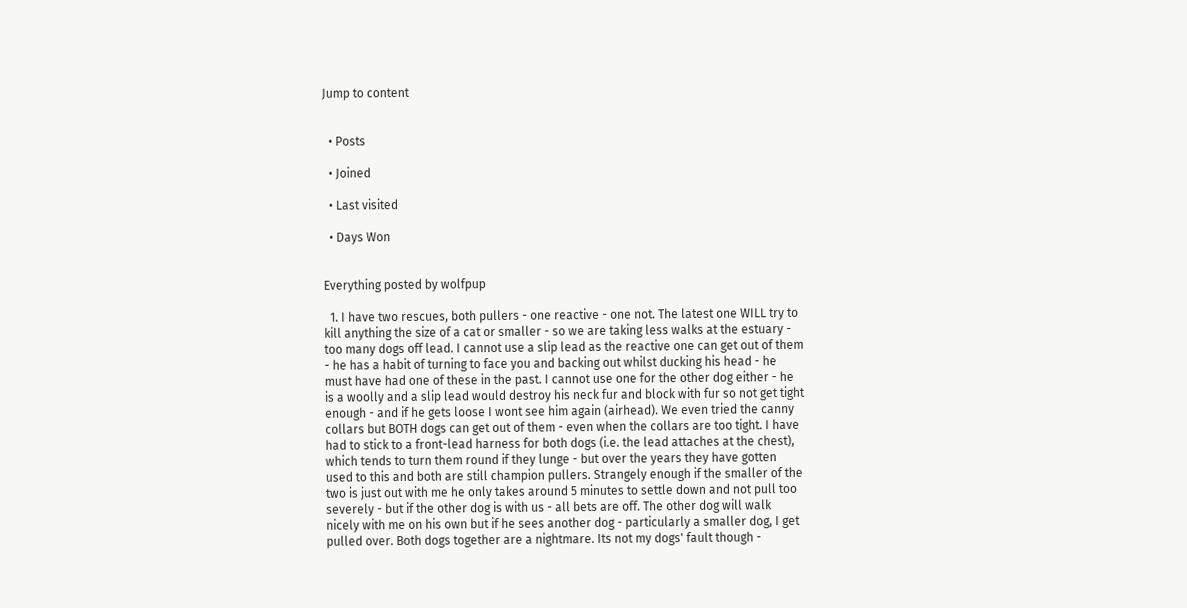Jump to content


  • Posts

  • Joined

  • Last visited

  • Days Won


Everything posted by wolfpup

  1. I have two rescues, both pullers - one reactive - one not. The latest one WILL try to kill anything the size of a cat or smaller - so we are taking less walks at the estuary - too many dogs off lead. I cannot use a slip lead as the reactive one can get out of them - he has a habit of turning to face you and backing out whilst ducking his head - he must have had one of these in the past. I cannot use one for the other dog either - he is a woolly and a slip lead would destroy his neck fur and block with fur so not get tight enough - and if he gets loose I wont see him again (airhead). We even tried the canny collars but BOTH dogs can get out of them - even when the collars are too tight. I have had to stick to a front-lead harness for both dogs (i.e. the lead attaches at the chest), which tends to turn them round if they lunge - but over the years they have gotten used to this and both are still champion pullers. Strangely enough if the smaller of the two is just out with me he only takes around 5 minutes to settle down and not pull too severely - but if the other dog is with us - all bets are off. The other dog will walk nicely with me on his own but if he sees another dog - particularly a smaller dog, I get pulled over. Both dogs together are a nightmare. Its not my dogs' fault though -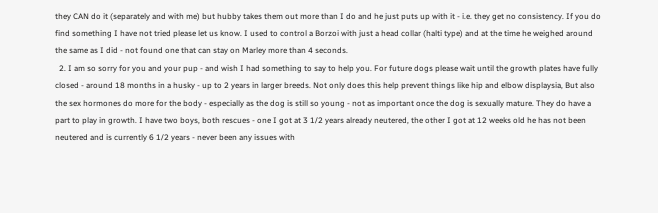they CAN do it (separately and with me) but hubby takes them out more than I do and he just puts up with it - i.e. they get no consistency. If you do find something I have not tried please let us know. I used to control a Borzoi with just a head collar (halti type) and at the time he weighed around the same as I did - not found one that can stay on Marley more than 4 seconds.
  2. I am so sorry for you and your pup - and wish I had something to say to help you. For future dogs please wait until the growth plates have fully closed - around 18 months in a husky - up to 2 years in larger breeds. Not only does this help prevent things like hip and elbow displaysia, But also the sex hormones do more for the body - especially as the dog is still so young - not as important once the dog is sexually mature. They do have a part to play in growth. I have two boys, both rescues - one I got at 3 1/2 years already neutered, the other I got at 12 weeks old he has not been neutered and is currently 6 1/2 years - never been any issues with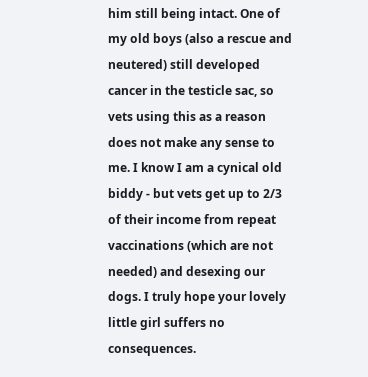him still being intact. One of my old boys (also a rescue and neutered) still developed cancer in the testicle sac, so vets using this as a reason does not make any sense to me. I know I am a cynical old biddy - but vets get up to 2/3 of their income from repeat vaccinations (which are not needed) and desexing our dogs. I truly hope your lovely little girl suffers no consequences.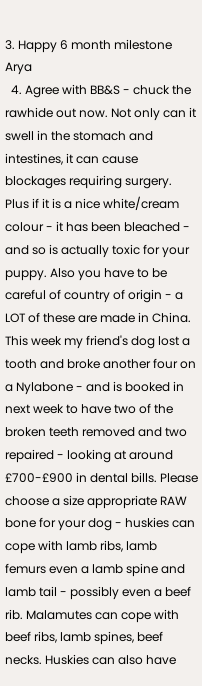3. Happy 6 month milestone Arya
  4. Agree with BB&S - chuck the rawhide out now. Not only can it swell in the stomach and intestines, it can cause blockages requiring surgery. Plus if it is a nice white/cream colour - it has been bleached - and so is actually toxic for your puppy. Also you have to be careful of country of origin - a LOT of these are made in China. This week my friend's dog lost a tooth and broke another four on a Nylabone - and is booked in next week to have two of the broken teeth removed and two repaired - looking at around £700-£900 in dental bills. Please choose a size appropriate RAW bone for your dog - huskies can cope with lamb ribs, lamb femurs even a lamb spine and lamb tail - possibly even a beef rib. Malamutes can cope with beef ribs, lamb spines, beef necks. Huskies can also have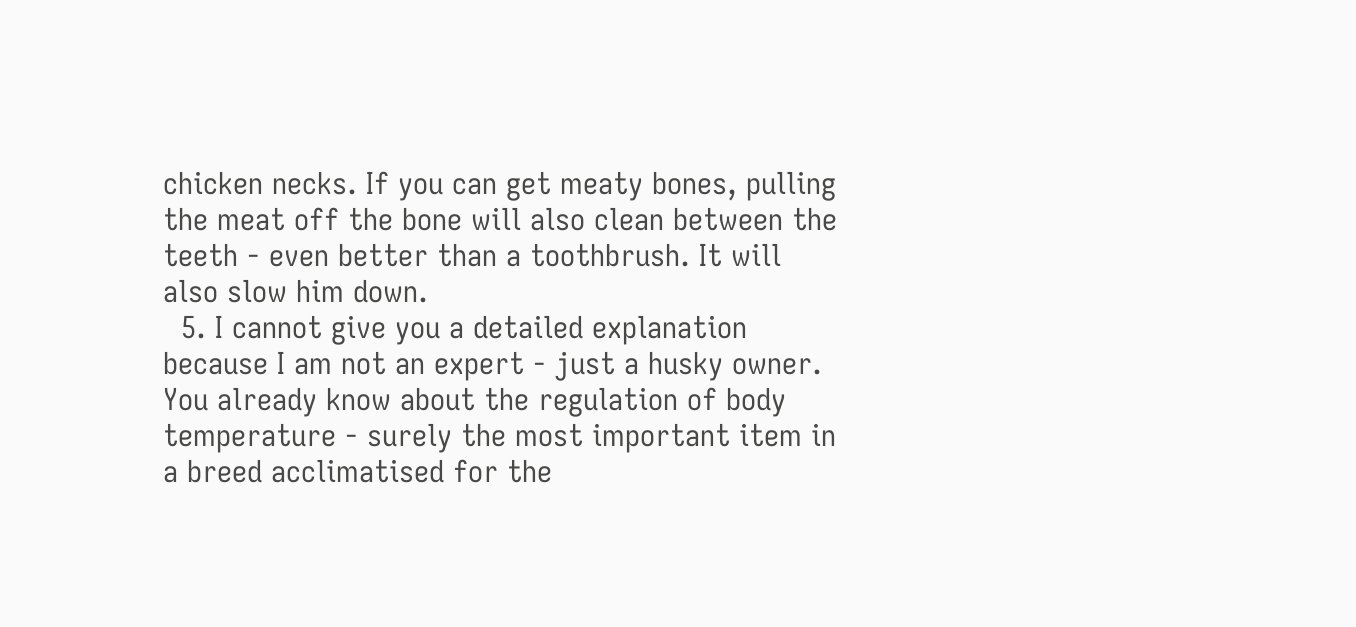chicken necks. If you can get meaty bones, pulling the meat off the bone will also clean between the teeth - even better than a toothbrush. It will also slow him down.
  5. I cannot give you a detailed explanation because I am not an expert - just a husky owner. You already know about the regulation of body temperature - surely the most important item in a breed acclimatised for the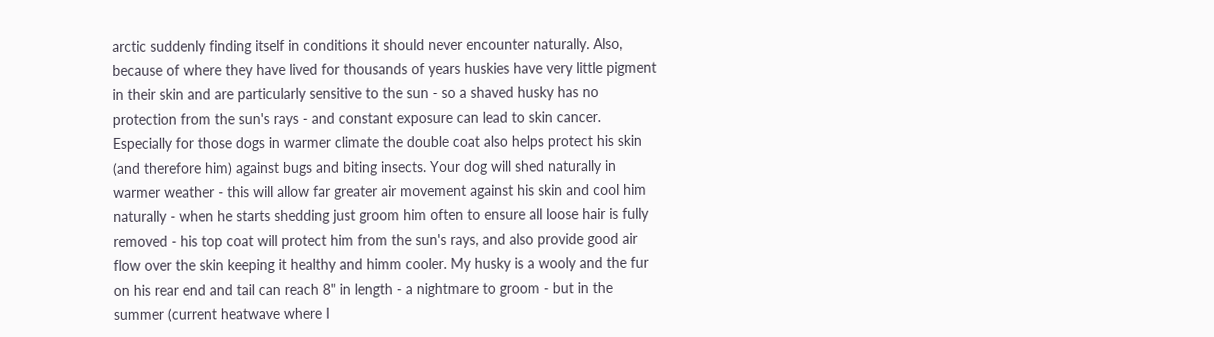arctic suddenly finding itself in conditions it should never encounter naturally. Also, because of where they have lived for thousands of years huskies have very little pigment in their skin and are particularly sensitive to the sun - so a shaved husky has no protection from the sun's rays - and constant exposure can lead to skin cancer. Especially for those dogs in warmer climate the double coat also helps protect his skin (and therefore him) against bugs and biting insects. Your dog will shed naturally in warmer weather - this will allow far greater air movement against his skin and cool him naturally - when he starts shedding just groom him often to ensure all loose hair is fully removed - his top coat will protect him from the sun's rays, and also provide good air flow over the skin keeping it healthy and himm cooler. My husky is a wooly and the fur on his rear end and tail can reach 8" in length - a nightmare to groom - but in the summer (current heatwave where I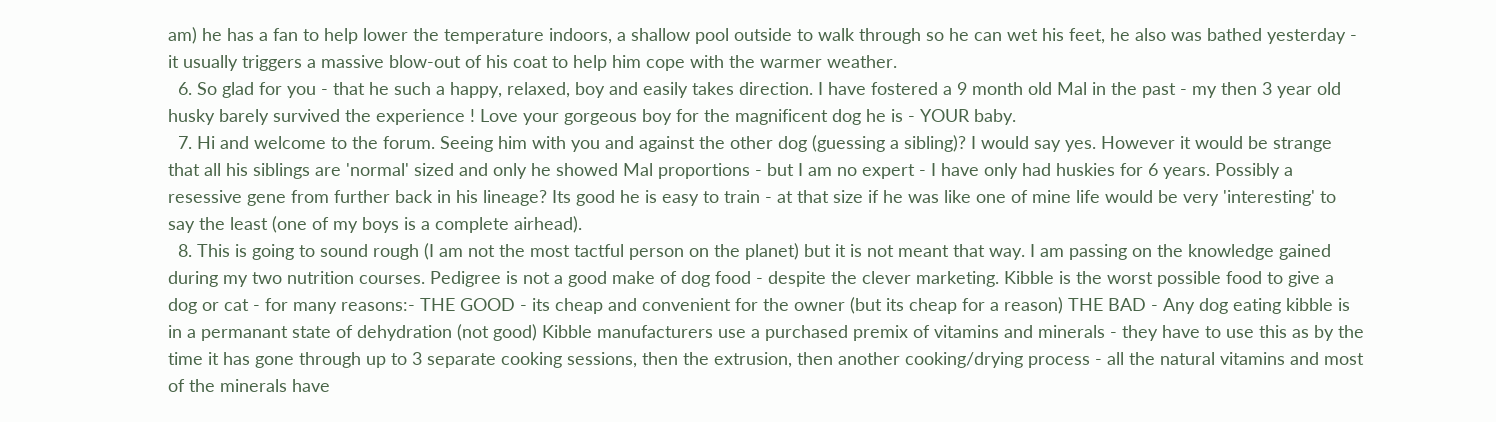am) he has a fan to help lower the temperature indoors, a shallow pool outside to walk through so he can wet his feet, he also was bathed yesterday - it usually triggers a massive blow-out of his coat to help him cope with the warmer weather.
  6. So glad for you - that he such a happy, relaxed, boy and easily takes direction. I have fostered a 9 month old Mal in the past - my then 3 year old husky barely survived the experience ! Love your gorgeous boy for the magnificent dog he is - YOUR baby.
  7. Hi and welcome to the forum. Seeing him with you and against the other dog (guessing a sibling)? I would say yes. However it would be strange that all his siblings are 'normal' sized and only he showed Mal proportions - but I am no expert - I have only had huskies for 6 years. Possibly a resessive gene from further back in his lineage? Its good he is easy to train - at that size if he was like one of mine life would be very 'interesting' to say the least (one of my boys is a complete airhead).
  8. This is going to sound rough (I am not the most tactful person on the planet) but it is not meant that way. I am passing on the knowledge gained during my two nutrition courses. Pedigree is not a good make of dog food - despite the clever marketing. Kibble is the worst possible food to give a dog or cat - for many reasons:- THE GOOD - its cheap and convenient for the owner (but its cheap for a reason) THE BAD - Any dog eating kibble is in a permanant state of dehydration (not good) Kibble manufacturers use a purchased premix of vitamins and minerals - they have to use this as by the time it has gone through up to 3 separate cooking sessions, then the extrusion, then another cooking/drying process - all the natural vitamins and most of the minerals have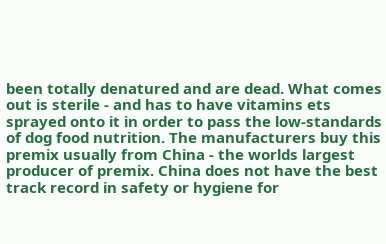been totally denatured and are dead. What comes out is sterile - and has to have vitamins ets sprayed onto it in order to pass the low-standards of dog food nutrition. The manufacturers buy this premix usually from China - the worlds largest producer of premix. China does not have the best track record in safety or hygiene for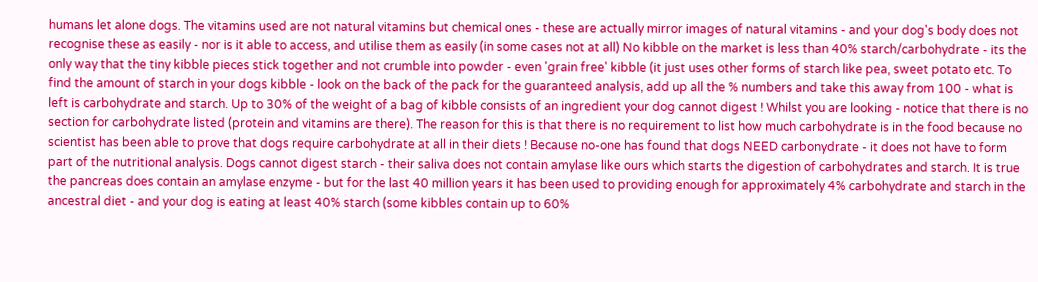humans let alone dogs. The vitamins used are not natural vitamins but chemical ones - these are actually mirror images of natural vitamins - and your dog's body does not recognise these as easily - nor is it able to access, and utilise them as easily (in some cases not at all) No kibble on the market is less than 40% starch/carbohydrate - its the only way that the tiny kibble pieces stick together and not crumble into powder - even 'grain free' kibble (it just uses other forms of starch like pea, sweet potato etc. To find the amount of starch in your dogs kibble - look on the back of the pack for the guaranteed analysis, add up all the % numbers and take this away from 100 - what is left is carbohydrate and starch. Up to 30% of the weight of a bag of kibble consists of an ingredient your dog cannot digest ! Whilst you are looking - notice that there is no section for carbohydrate listed (protein and vitamins are there). The reason for this is that there is no requirement to list how much carbohydrate is in the food because no scientist has been able to prove that dogs require carbohydrate at all in their diets ! Because no-one has found that dogs NEED carbonydrate - it does not have to form part of the nutritional analysis. Dogs cannot digest starch - their saliva does not contain amylase like ours which starts the digestion of carbohydrates and starch. It is true the pancreas does contain an amylase enzyme - but for the last 40 million years it has been used to providing enough for approximately 4% carbohydrate and starch in the ancestral diet - and your dog is eating at least 40% starch (some kibbles contain up to 60%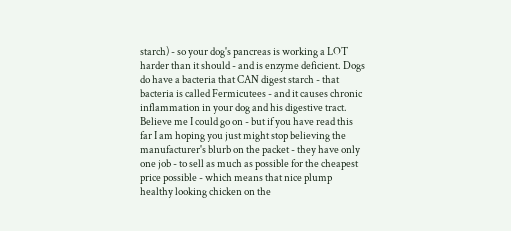starch) - so your dog's pancreas is working a LOT harder than it should - and is enzyme deficient. Dogs do have a bacteria that CAN digest starch - that bacteria is called Fermicutees - and it causes chronic inflammation in your dog and his digestive tract. Believe me I could go on - but if you have read this far I am hoping you just might stop believing the manufacturer's blurb on the packet - they have only one job - to sell as much as possible for the cheapest price possible - which means that nice plump healthy looking chicken on the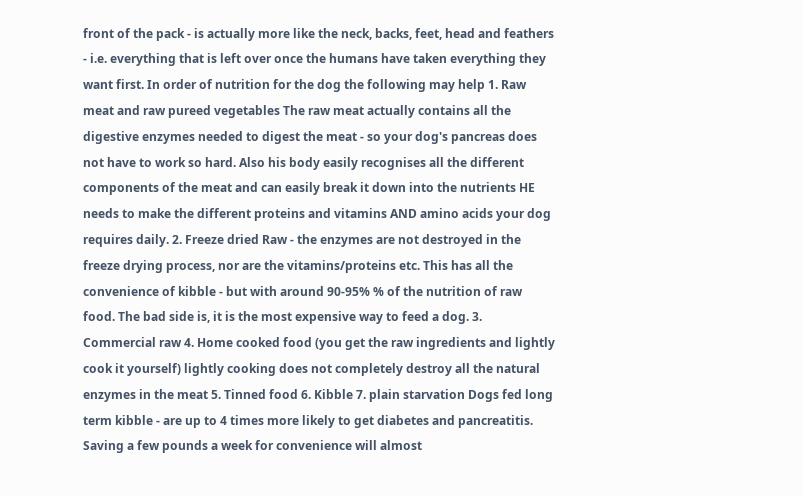front of the pack - is actually more like the neck, backs, feet, head and feathers - i.e. everything that is left over once the humans have taken everything they want first. In order of nutrition for the dog the following may help 1. Raw meat and raw pureed vegetables The raw meat actually contains all the digestive enzymes needed to digest the meat - so your dog's pancreas does not have to work so hard. Also his body easily recognises all the different components of the meat and can easily break it down into the nutrients HE needs to make the different proteins and vitamins AND amino acids your dog requires daily. 2. Freeze dried Raw - the enzymes are not destroyed in the freeze drying process, nor are the vitamins/proteins etc. This has all the convenience of kibble - but with around 90-95% % of the nutrition of raw food. The bad side is, it is the most expensive way to feed a dog. 3. Commercial raw 4. Home cooked food (you get the raw ingredients and lightly cook it yourself) lightly cooking does not completely destroy all the natural enzymes in the meat 5. Tinned food 6. Kibble 7. plain starvation Dogs fed long term kibble - are up to 4 times more likely to get diabetes and pancreatitis. Saving a few pounds a week for convenience will almost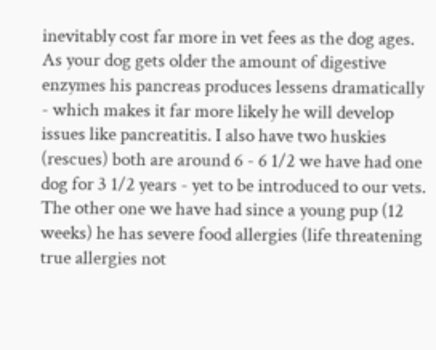inevitably cost far more in vet fees as the dog ages. As your dog gets older the amount of digestive enzymes his pancreas produces lessens dramatically - which makes it far more likely he will develop issues like pancreatitis. I also have two huskies (rescues) both are around 6 - 6 1/2 we have had one dog for 3 1/2 years - yet to be introduced to our vets. The other one we have had since a young pup (12 weeks) he has severe food allergies (life threatening true allergies not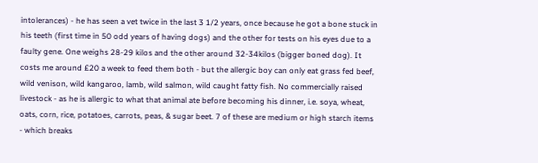intolerances) - he has seen a vet twice in the last 3 1/2 years, once because he got a bone stuck in his teeth (first time in 50 odd years of having dogs) and the other for tests on his eyes due to a faulty gene. One weighs 28-29 kilos and the other around 32-34kilos (bigger boned dog). It costs me around £20 a week to feed them both - but the allergic boy can only eat grass fed beef, wild venison, wild kangaroo, lamb, wild salmon, wild caught fatty fish. No commercially raised livestock - as he is allergic to what that animal ate before becoming his dinner, i.e. soya, wheat, oats, corn, rice, potatoes, carrots, peas, & sugar beet. 7 of these are medium or high starch items - which breaks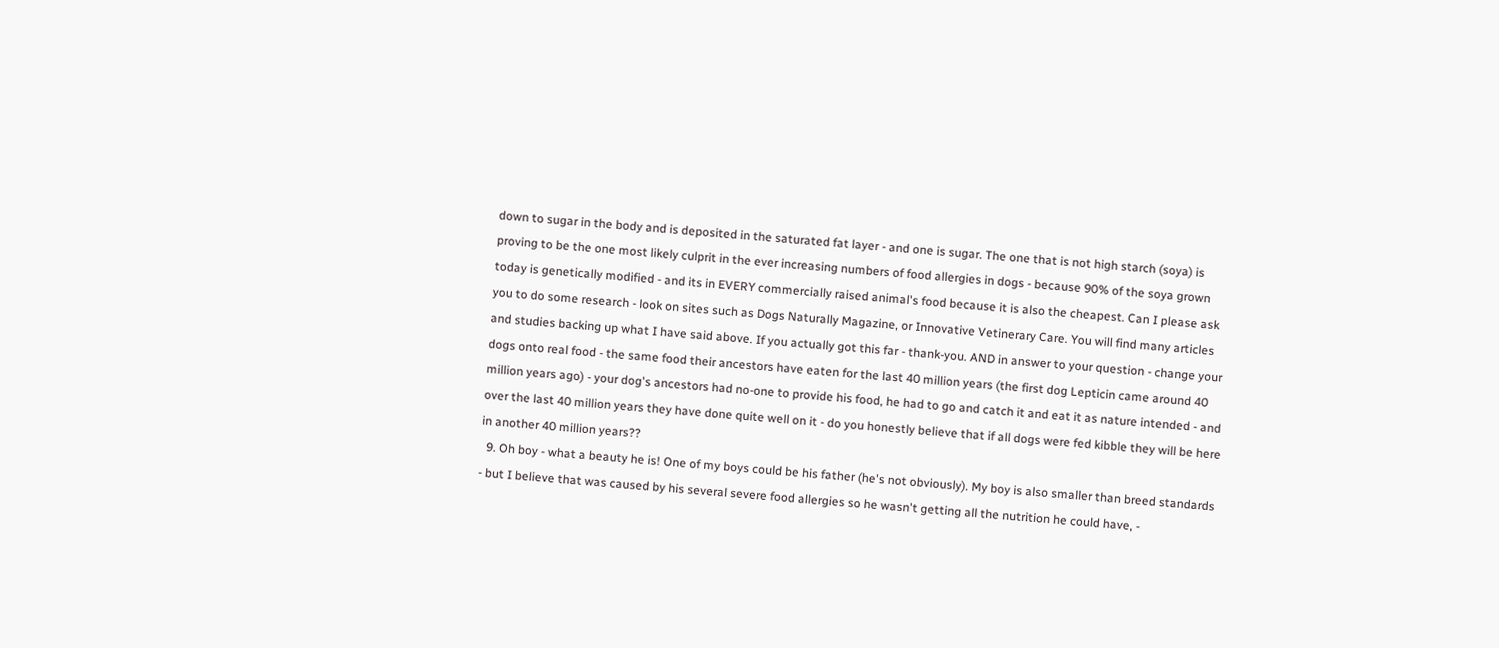down to sugar in the body and is deposited in the saturated fat layer - and one is sugar. The one that is not high starch (soya) is proving to be the one most likely culprit in the ever increasing numbers of food allergies in dogs - because 90% of the soya grown today is genetically modified - and its in EVERY commercially raised animal's food because it is also the cheapest. Can I please ask you to do some research - look on sites such as Dogs Naturally Magazine, or Innovative Vetinerary Care. You will find many articles and studies backing up what I have said above. If you actually got this far - thank-you. AND in answer to your question - change your dogs onto real food - the same food their ancestors have eaten for the last 40 million years (the first dog Lepticin came around 40 million years ago) - your dog's ancestors had no-one to provide his food, he had to go and catch it and eat it as nature intended - and over the last 40 million years they have done quite well on it - do you honestly believe that if all dogs were fed kibble they will be here in another 40 million years??
  9. Oh boy - what a beauty he is! One of my boys could be his father (he's not obviously). My boy is also smaller than breed standards - but I believe that was caused by his several severe food allergies so he wasn't getting all the nutrition he could have, -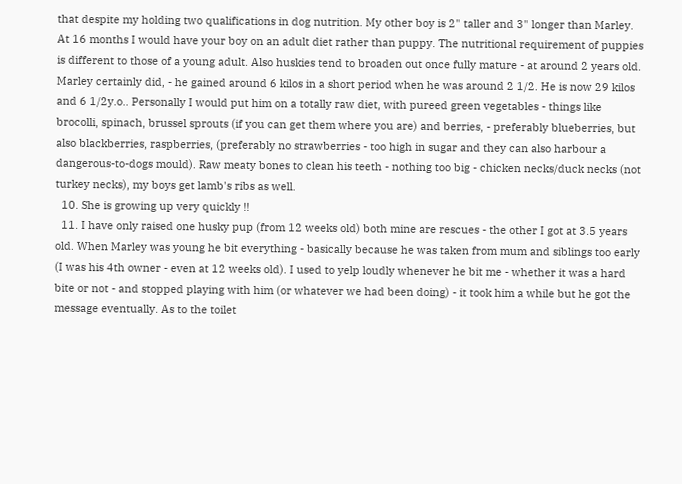that despite my holding two qualifications in dog nutrition. My other boy is 2" taller and 3" longer than Marley. At 16 months I would have your boy on an adult diet rather than puppy. The nutritional requirement of puppies is different to those of a young adult. Also huskies tend to broaden out once fully mature - at around 2 years old. Marley certainly did, - he gained around 6 kilos in a short period when he was around 2 1/2. He is now 29 kilos and 6 1/2y.o.. Personally I would put him on a totally raw diet, with pureed green vegetables - things like brocolli, spinach, brussel sprouts (if you can get them where you are) and berries, - preferably blueberries, but also blackberries, raspberries, (preferably no strawberries - too high in sugar and they can also harbour a dangerous-to-dogs mould). Raw meaty bones to clean his teeth - nothing too big - chicken necks/duck necks (not turkey necks), my boys get lamb's ribs as well.
  10. She is growing up very quickly !!
  11. I have only raised one husky pup (from 12 weeks old) both mine are rescues - the other I got at 3.5 years old. When Marley was young he bit everything - basically because he was taken from mum and siblings too early (I was his 4th owner - even at 12 weeks old). I used to yelp loudly whenever he bit me - whether it was a hard bite or not - and stopped playing with him (or whatever we had been doing) - it took him a while but he got the message eventually. As to the toilet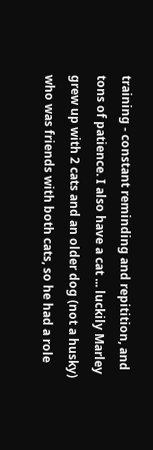training - constant reminding and repitition, and tons of patience. I also have a cat ... luckily Marley grew up with 2 cats and an older dog (not a husky) who was friends with both cats, so he had a role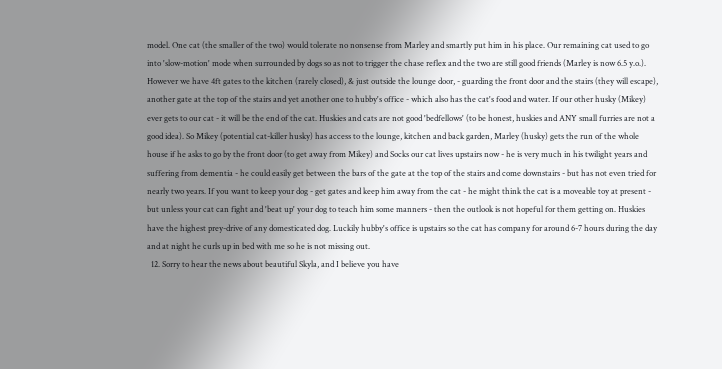model. One cat (the smaller of the two) would tolerate no nonsense from Marley and smartly put him in his place. Our remaining cat used to go into 'slow-motion' mode when surrounded by dogs so as not to trigger the chase reflex and the two are still good friends (Marley is now 6.5 y.o.). However we have 4ft gates to the kitchen (rarely closed), & just outside the lounge door, - guarding the front door and the stairs (they will escape), another gate at the top of the stairs and yet another one to hubby's office - which also has the cat's food and water. If our other husky (Mikey) ever gets to our cat - it will be the end of the cat. Huskies and cats are not good 'bedfellows' (to be honest, huskies and ANY small furries are not a good idea). So Mikey (potential cat-killer husky) has access to the lounge, kitchen and back garden, Marley (husky) gets the run of the whole house if he asks to go by the front door (to get away from Mikey) and Socks our cat lives upstairs now - he is very much in his twilight years and suffering from dementia - he could easily get between the bars of the gate at the top of the stairs and come downstairs - but has not even tried for nearly two years. If you want to keep your dog - get gates and keep him away from the cat - he might think the cat is a moveable toy at present - but unless your cat can fight and 'beat up' your dog to teach him some manners - then the outlook is not hopeful for them getting on. Huskies have the highest prey-drive of any domesticated dog. Luckily hubby's office is upstairs so the cat has company for around 6-7 hours during the day and at night he curls up in bed with me so he is not missing out.
  12. Sorry to hear the news about beautiful Skyla, and I believe you have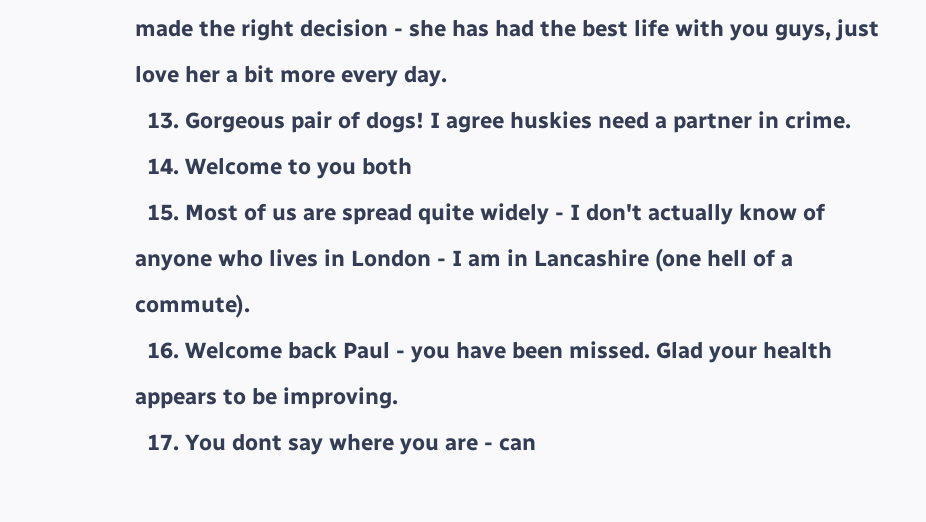made the right decision - she has had the best life with you guys, just love her a bit more every day.
  13. Gorgeous pair of dogs! I agree huskies need a partner in crime.
  14. Welcome to you both
  15. Most of us are spread quite widely - I don't actually know of anyone who lives in London - I am in Lancashire (one hell of a commute).
  16. Welcome back Paul - you have been missed. Glad your health appears to be improving.
  17. You dont say where you are - can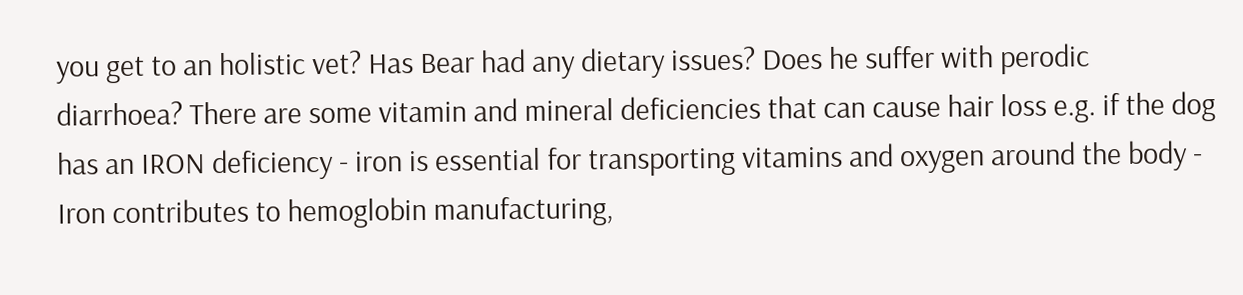you get to an holistic vet? Has Bear had any dietary issues? Does he suffer with perodic diarrhoea? There are some vitamin and mineral deficiencies that can cause hair loss e.g. if the dog has an IRON deficiency - iron is essential for transporting vitamins and oxygen around the body - Iron contributes to hemoglobin manufacturing,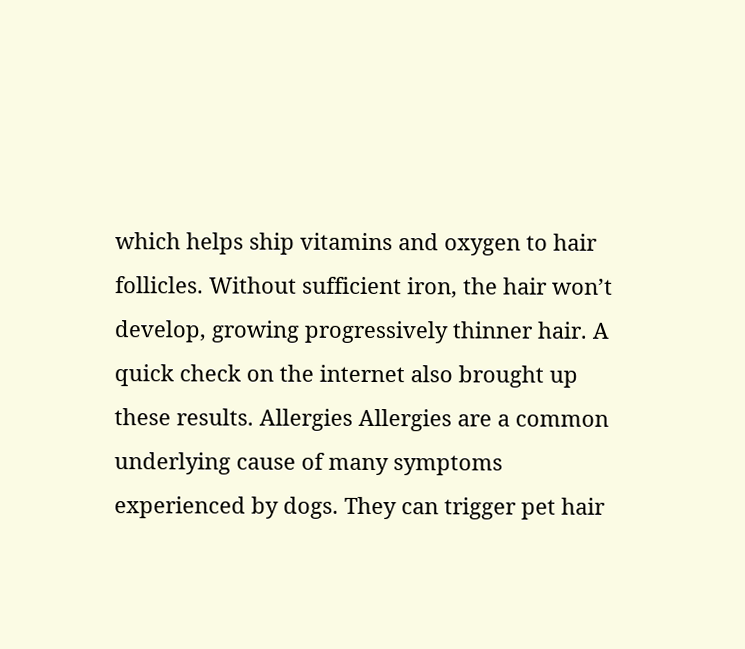which helps ship vitamins and oxygen to hair follicles. Without sufficient iron, the hair won’t develop, growing progressively thinner hair. A quick check on the internet also brought up these results. Allergies Allergies are a common underlying cause of many symptoms experienced by dogs. They can trigger pet hair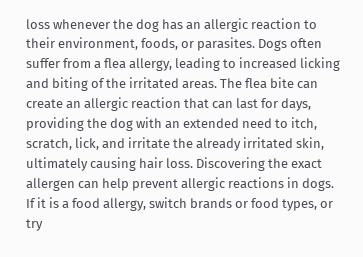loss whenever the dog has an allergic reaction to their environment, foods, or parasites. Dogs often suffer from a flea allergy, leading to increased licking and biting of the irritated areas. The flea bite can create an allergic reaction that can last for days, providing the dog with an extended need to itch, scratch, lick, and irritate the already irritated skin, ultimately causing hair loss. Discovering the exact allergen can help prevent allergic reactions in dogs. If it is a food allergy, switch brands or food types, or try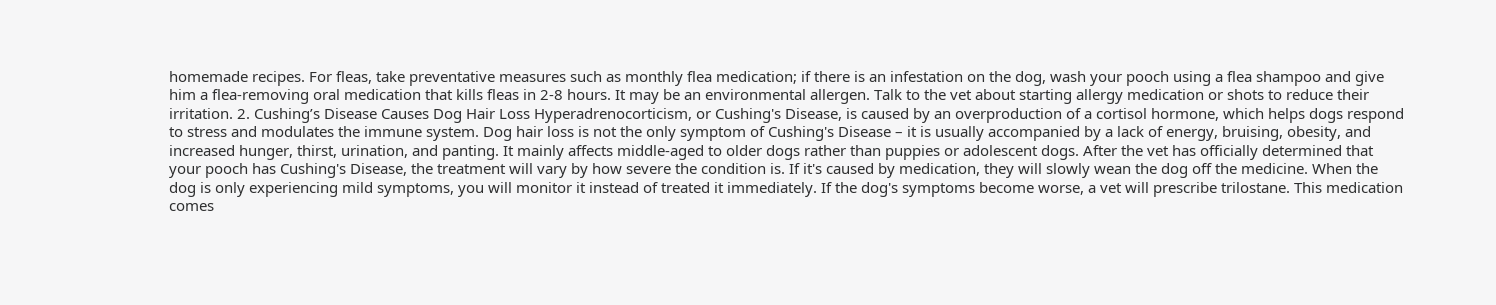homemade recipes. For fleas, take preventative measures such as monthly flea medication; if there is an infestation on the dog, wash your pooch using a flea shampoo and give him a flea-removing oral medication that kills fleas in 2-8 hours. It may be an environmental allergen. Talk to the vet about starting allergy medication or shots to reduce their irritation. 2. Cushing’s Disease Causes Dog Hair Loss Hyperadrenocorticism, or Cushing's Disease, is caused by an overproduction of a cortisol hormone, which helps dogs respond to stress and modulates the immune system. Dog hair loss is not the only symptom of Cushing's Disease – it is usually accompanied by a lack of energy, bruising, obesity, and increased hunger, thirst, urination, and panting. It mainly affects middle-aged to older dogs rather than puppies or adolescent dogs. After the vet has officially determined that your pooch has Cushing's Disease, the treatment will vary by how severe the condition is. If it's caused by medication, they will slowly wean the dog off the medicine. When the dog is only experiencing mild symptoms, you will monitor it instead of treated it immediately. If the dog's symptoms become worse, a vet will prescribe trilostane. This medication comes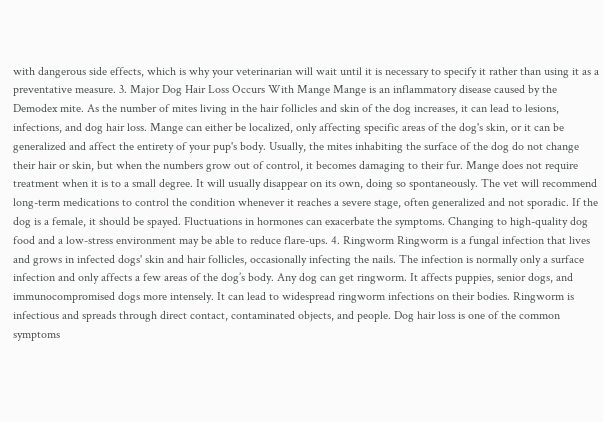with dangerous side effects, which is why your veterinarian will wait until it is necessary to specify it rather than using it as a preventative measure. 3. Major Dog Hair Loss Occurs With Mange Mange is an inflammatory disease caused by the Demodex mite. As the number of mites living in the hair follicles and skin of the dog increases, it can lead to lesions, infections, and dog hair loss. Mange can either be localized, only affecting specific areas of the dog's skin, or it can be generalized and affect the entirety of your pup's body. Usually, the mites inhabiting the surface of the dog do not change their hair or skin, but when the numbers grow out of control, it becomes damaging to their fur. Mange does not require treatment when it is to a small degree. It will usually disappear on its own, doing so spontaneously. The vet will recommend long-term medications to control the condition whenever it reaches a severe stage, often generalized and not sporadic. If the dog is a female, it should be spayed. Fluctuations in hormones can exacerbate the symptoms. Changing to high-quality dog food and a low-stress environment may be able to reduce flare-ups. 4. Ringworm Ringworm is a fungal infection that lives and grows in infected dogs' skin and hair follicles, occasionally infecting the nails. The infection is normally only a surface infection and only affects a few areas of the dog’s body. Any dog can get ringworm. It affects puppies, senior dogs, and immunocompromised dogs more intensely. It can lead to widespread ringworm infections on their bodies. Ringworm is infectious and spreads through direct contact, contaminated objects, and people. Dog hair loss is one of the common symptoms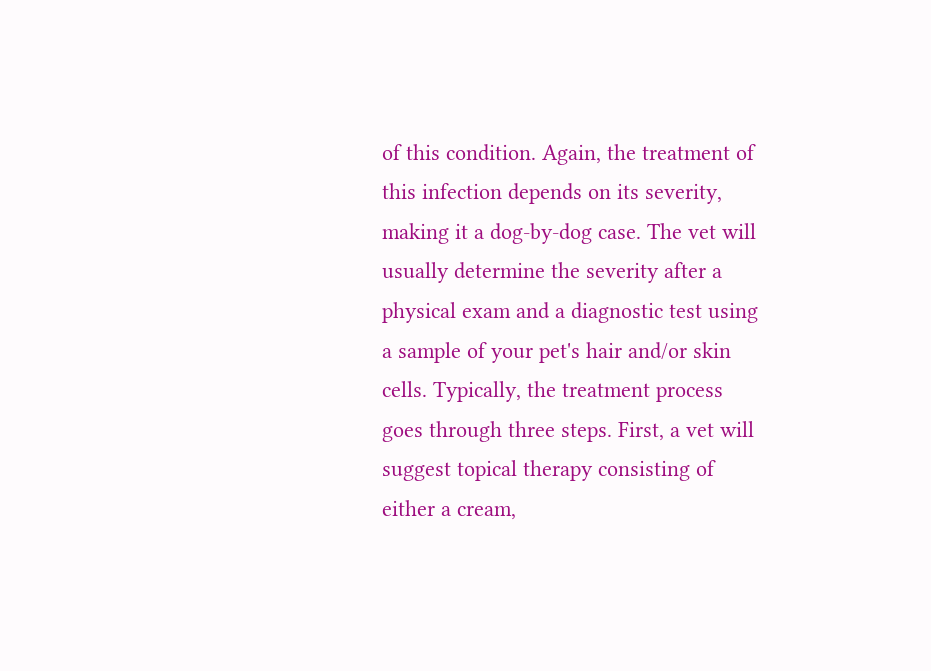of this condition. Again, the treatment of this infection depends on its severity, making it a dog-by-dog case. The vet will usually determine the severity after a physical exam and a diagnostic test using a sample of your pet's hair and/or skin cells. Typically, the treatment process goes through three steps. First, a vet will suggest topical therapy consisting of either a cream,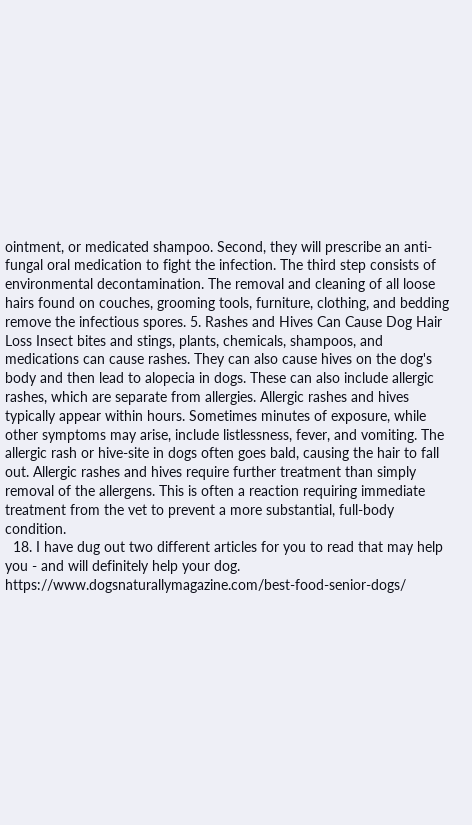ointment, or medicated shampoo. Second, they will prescribe an anti-fungal oral medication to fight the infection. The third step consists of environmental decontamination. The removal and cleaning of all loose hairs found on couches, grooming tools, furniture, clothing, and bedding remove the infectious spores. 5. Rashes and Hives Can Cause Dog Hair Loss Insect bites and stings, plants, chemicals, shampoos, and medications can cause rashes. They can also cause hives on the dog's body and then lead to alopecia in dogs. These can also include allergic rashes, which are separate from allergies. Allergic rashes and hives typically appear within hours. Sometimes minutes of exposure, while other symptoms may arise, include listlessness, fever, and vomiting. The allergic rash or hive-site in dogs often goes bald, causing the hair to fall out. Allergic rashes and hives require further treatment than simply removal of the allergens. This is often a reaction requiring immediate treatment from the vet to prevent a more substantial, full-body condition.
  18. I have dug out two different articles for you to read that may help you - and will definitely help your dog. https://www.dogsnaturallymagazine.com/best-food-senior-dogs/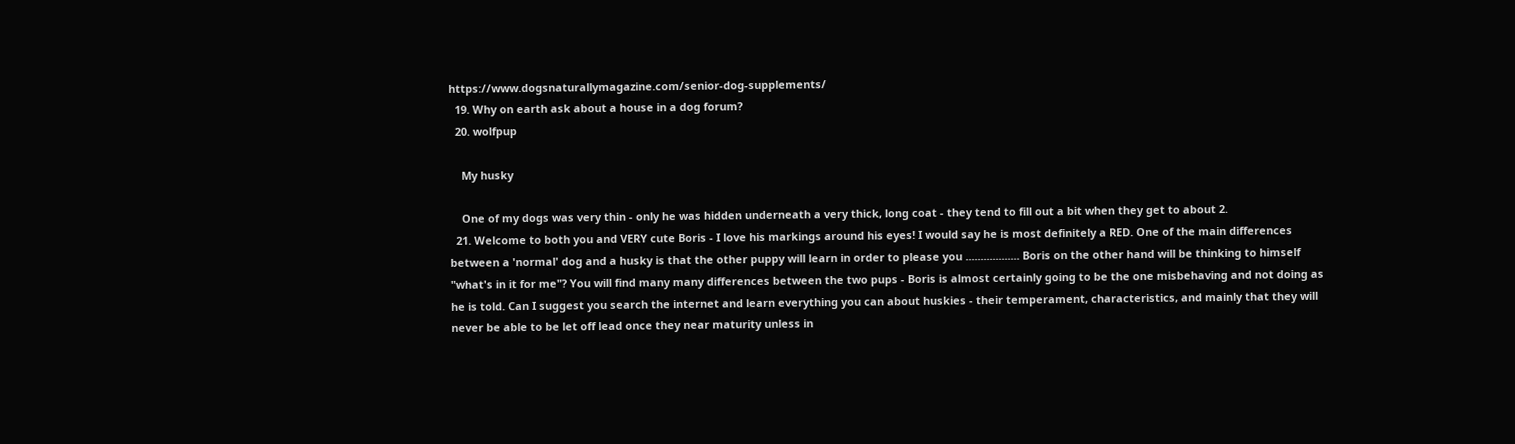https://www.dogsnaturallymagazine.com/senior-dog-supplements/
  19. Why on earth ask about a house in a dog forum?
  20. wolfpup

    My husky

    One of my dogs was very thin - only he was hidden underneath a very thick, long coat - they tend to fill out a bit when they get to about 2.
  21. Welcome to both you and VERY cute Boris - I love his markings around his eyes! I would say he is most definitely a RED. One of the main differences between a 'normal' dog and a husky is that the other puppy will learn in order to please you .................. Boris on the other hand will be thinking to himself "what's in it for me"? You will find many many differences between the two pups - Boris is almost certainly going to be the one misbehaving and not doing as he is told. Can I suggest you search the internet and learn everything you can about huskies - their temperament, characteristics, and mainly that they will never be able to be let off lead once they near maturity unless in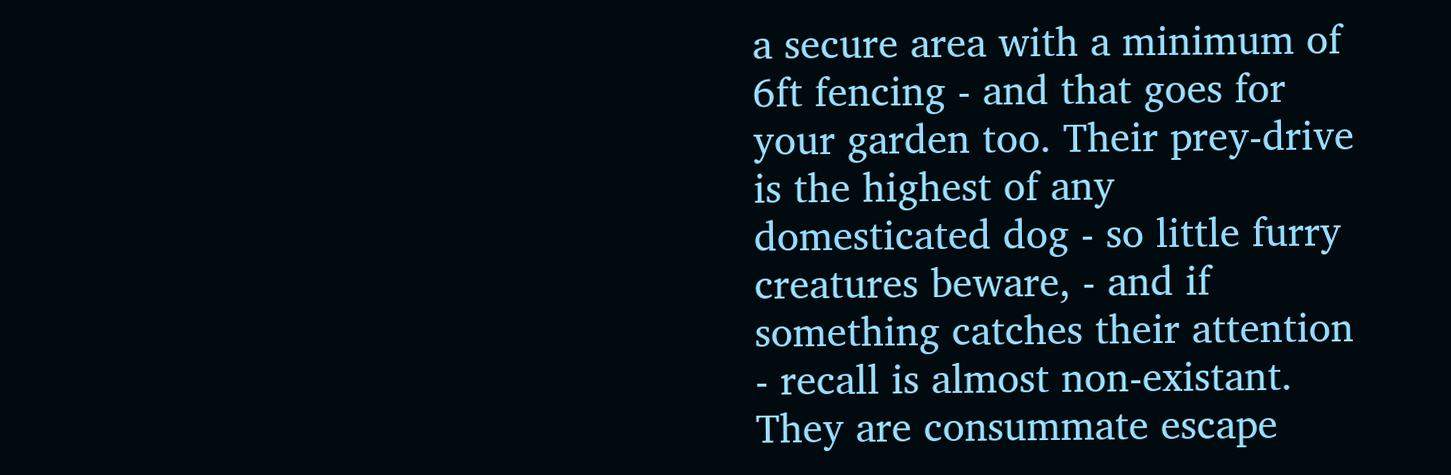a secure area with a minimum of 6ft fencing - and that goes for your garden too. Their prey-drive is the highest of any domesticated dog - so little furry creatures beware, - and if something catches their attention - recall is almost non-existant. They are consummate escape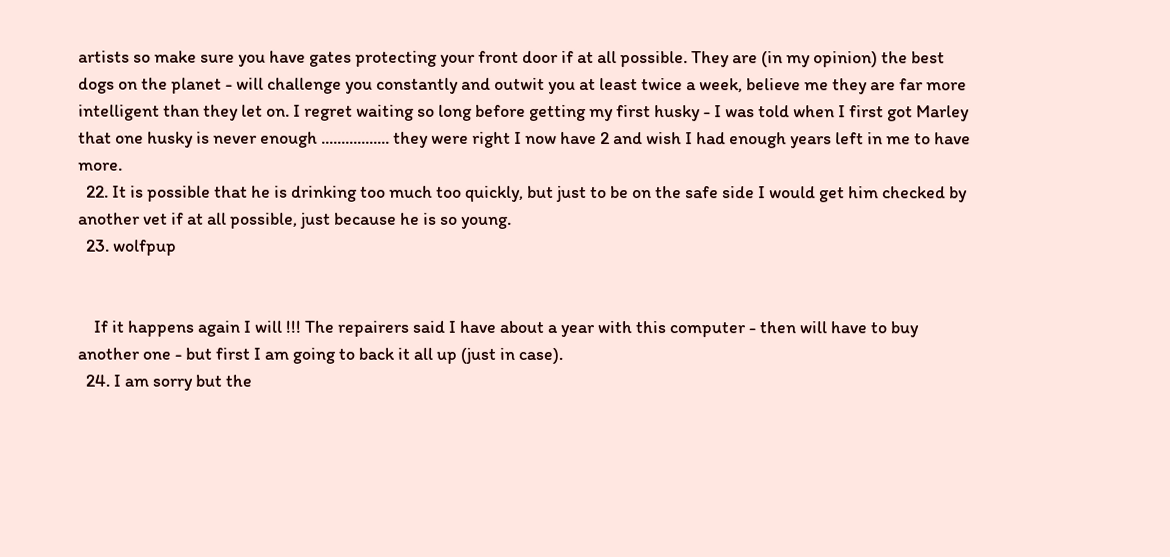artists so make sure you have gates protecting your front door if at all possible. They are (in my opinion) the best dogs on the planet - will challenge you constantly and outwit you at least twice a week, believe me they are far more intelligent than they let on. I regret waiting so long before getting my first husky - I was told when I first got Marley that one husky is never enough ................. they were right I now have 2 and wish I had enough years left in me to have more.
  22. It is possible that he is drinking too much too quickly, but just to be on the safe side I would get him checked by another vet if at all possible, just because he is so young.
  23. wolfpup


    If it happens again I will !!! The repairers said I have about a year with this computer - then will have to buy another one - but first I am going to back it all up (just in case).
  24. I am sorry but the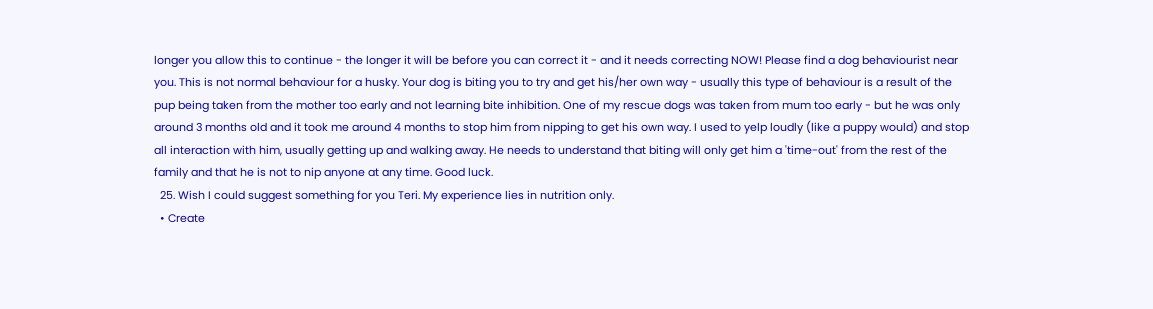longer you allow this to continue - the longer it will be before you can correct it - and it needs correcting NOW! Please find a dog behaviourist near you. This is not normal behaviour for a husky. Your dog is biting you to try and get his/her own way - usually this type of behaviour is a result of the pup being taken from the mother too early and not learning bite inhibition. One of my rescue dogs was taken from mum too early - but he was only around 3 months old and it took me around 4 months to stop him from nipping to get his own way. I used to yelp loudly (like a puppy would) and stop all interaction with him, usually getting up and walking away. He needs to understand that biting will only get him a 'time-out' from the rest of the family and that he is not to nip anyone at any time. Good luck.
  25. Wish I could suggest something for you Teri. My experience lies in nutrition only.
  • Create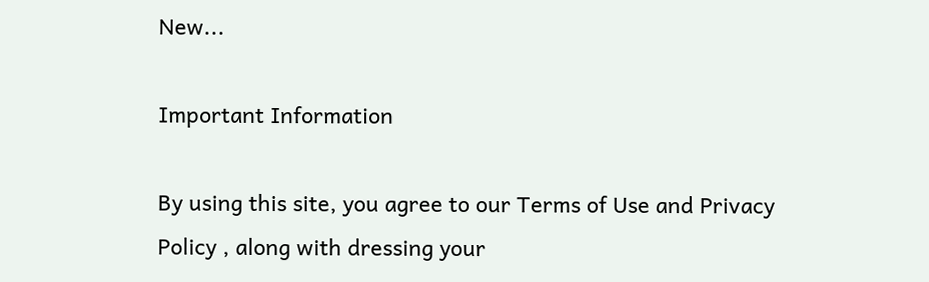New...

Important Information

By using this site, you agree to our Terms of Use and Privacy Policy , along with dressing your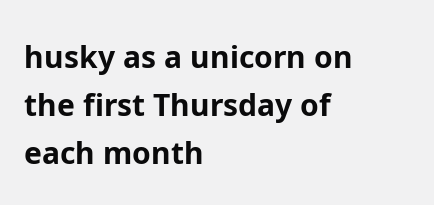husky as a unicorn on the first Thursday of each month